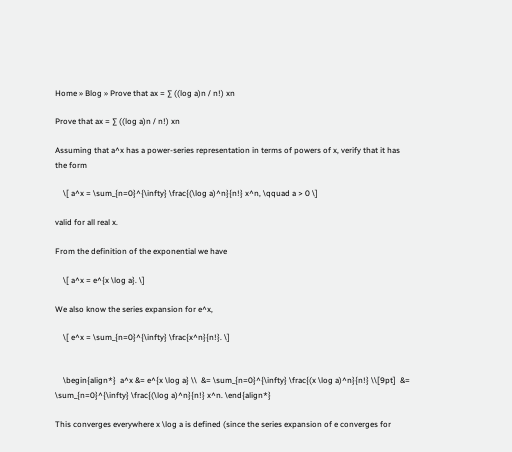Home » Blog » Prove that ax = ∑ ((log a)n / n!) xn

Prove that ax = ∑ ((log a)n / n!) xn

Assuming that a^x has a power-series representation in terms of powers of x, verify that it has the form

    \[ a^x = \sum_{n=0}^{\infty} \frac{(\log a)^n}{n!} x^n, \qquad a > 0 \]

valid for all real x.

From the definition of the exponential we have

    \[ a^x = e^{x \log a}. \]

We also know the series expansion for e^x,

    \[ e^x = \sum_{n=0}^{\infty} \frac{x^n}{n!}. \]


    \begin{align*}  a^x &= e^{x \log a} \\  &= \sum_{n=0}^{\infty} \frac{(x \log a)^n}{n!} \\[9pt]  &= \sum_{n=0}^{\infty} \frac{(\log a)^n}{n!} x^n. \end{align*}

This converges everywhere x \log a is defined (since the series expansion of e converges for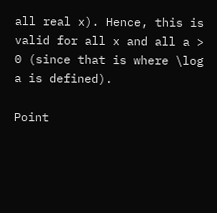all real x). Hence, this is valid for all x and all a > 0 (since that is where \log a is defined).

Point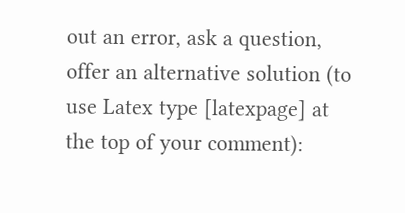out an error, ask a question, offer an alternative solution (to use Latex type [latexpage] at the top of your comment):